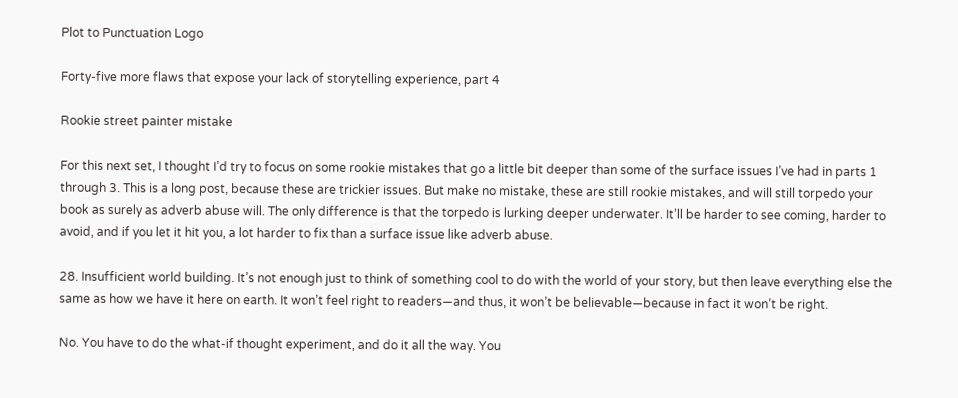Plot to Punctuation Logo

Forty-five more flaws that expose your lack of storytelling experience, part 4

Rookie street painter mistake

For this next set, I thought I’d try to focus on some rookie mistakes that go a little bit deeper than some of the surface issues I’ve had in parts 1 through 3. This is a long post, because these are trickier issues. But make no mistake, these are still rookie mistakes, and will still torpedo your book as surely as adverb abuse will. The only difference is that the torpedo is lurking deeper underwater. It’ll be harder to see coming, harder to avoid, and if you let it hit you, a lot harder to fix than a surface issue like adverb abuse.

28. Insufficient world building. It’s not enough just to think of something cool to do with the world of your story, but then leave everything else the same as how we have it here on earth. It won’t feel right to readers—and thus, it won’t be believable—because in fact it won’t be right.

No. You have to do the what-if thought experiment, and do it all the way. You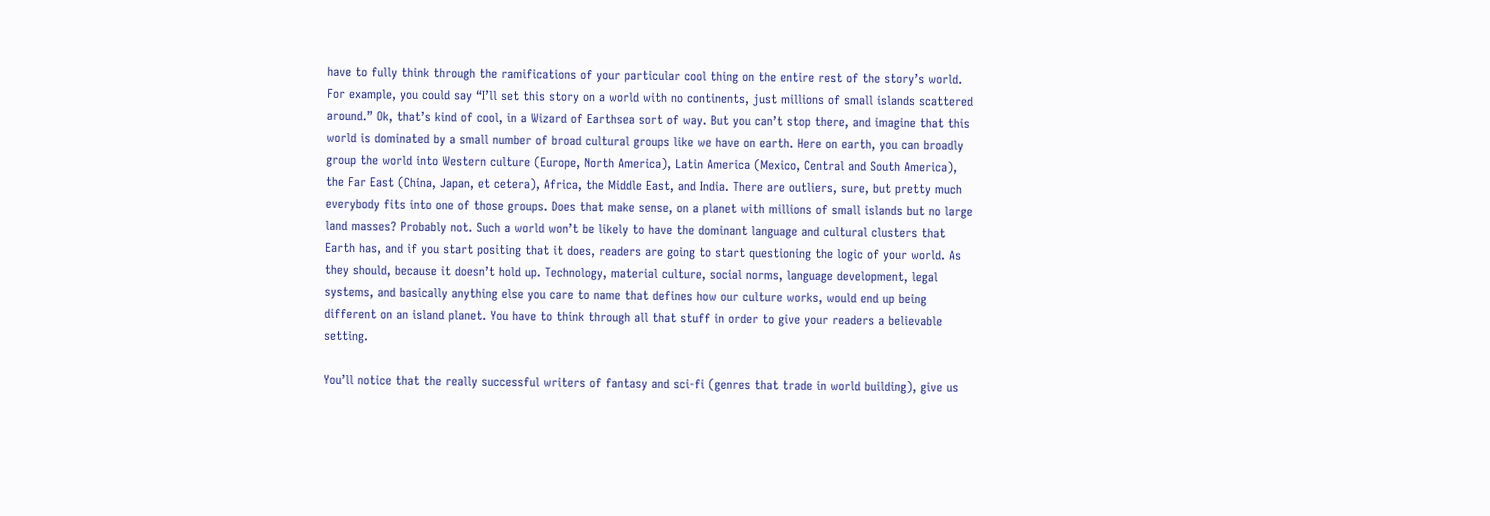have to fully think through the ramifications of your particular cool thing on the entire rest of the story’s world. For example, you could say “I’ll set this story on a world with no continents, just millions of small islands scattered around.” Ok, that’s kind of cool, in a Wizard of Earthsea sort of way. But you can’t stop there, and imagine that this world is dominated by a small number of broad cultural groups like we have on earth. Here on earth, you can broadly group the world into Western culture (Europe, North America), Latin America (Mexico, Central and South America), the Far East (China, Japan, et cetera), Africa, the Middle East, and India. There are outliers, sure, but pretty much everybody fits into one of those groups. Does that make sense, on a planet with millions of small islands but no large land masses? Probably not. Such a world won’t be likely to have the dominant language and cultural clusters that Earth has, and if you start positing that it does, readers are going to start questioning the logic of your world. As they should, because it doesn’t hold up. Technology, material culture, social norms, language development, legal systems, and basically anything else you care to name that defines how our culture works, would end up being different on an island planet. You have to think through all that stuff in order to give your readers a believable setting.

You’ll notice that the really successful writers of fantasy and sci-fi (genres that trade in world building), give us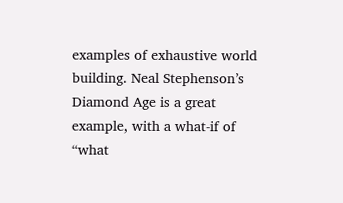examples of exhaustive world building. Neal Stephenson’s Diamond Age is a great example, with a what-if of “what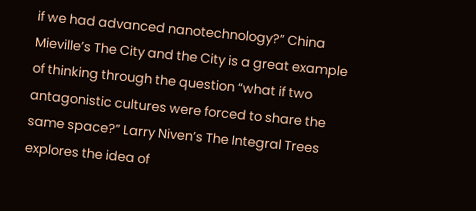if we had advanced nanotechnology?” China Mieville’s The City and the City is a great example of thinking through the question “what if two antagonistic cultures were forced to share the same space?” Larry Niven’s The Integral Trees explores the idea of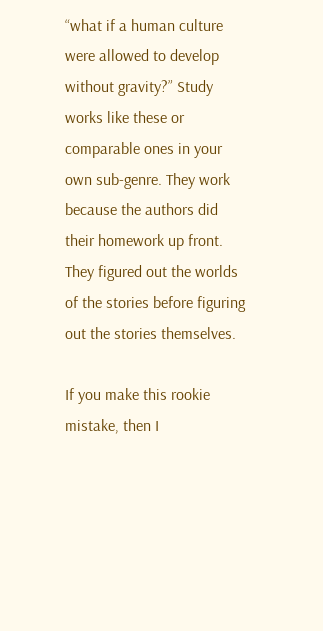“what if a human culture were allowed to develop without gravity?” Study works like these or comparable ones in your own sub-genre. They work because the authors did their homework up front. They figured out the worlds of the stories before figuring out the stories themselves.

If you make this rookie mistake, then I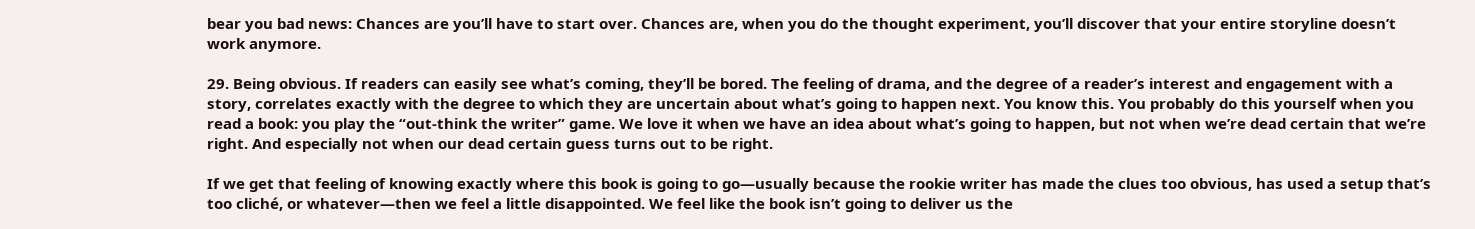bear you bad news: Chances are you’ll have to start over. Chances are, when you do the thought experiment, you’ll discover that your entire storyline doesn’t work anymore.

29. Being obvious. If readers can easily see what’s coming, they’ll be bored. The feeling of drama, and the degree of a reader’s interest and engagement with a story, correlates exactly with the degree to which they are uncertain about what’s going to happen next. You know this. You probably do this yourself when you read a book: you play the “out-think the writer” game. We love it when we have an idea about what’s going to happen, but not when we’re dead certain that we’re right. And especially not when our dead certain guess turns out to be right.

If we get that feeling of knowing exactly where this book is going to go—usually because the rookie writer has made the clues too obvious, has used a setup that’s too cliché, or whatever—then we feel a little disappointed. We feel like the book isn’t going to deliver us the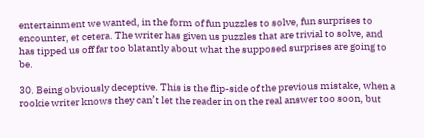entertainment we wanted, in the form of fun puzzles to solve, fun surprises to encounter, et cetera. The writer has given us puzzles that are trivial to solve, and has tipped us off far too blatantly about what the supposed surprises are going to be.

30. Being obviously deceptive. This is the flip-side of the previous mistake, when a rookie writer knows they can’t let the reader in on the real answer too soon, but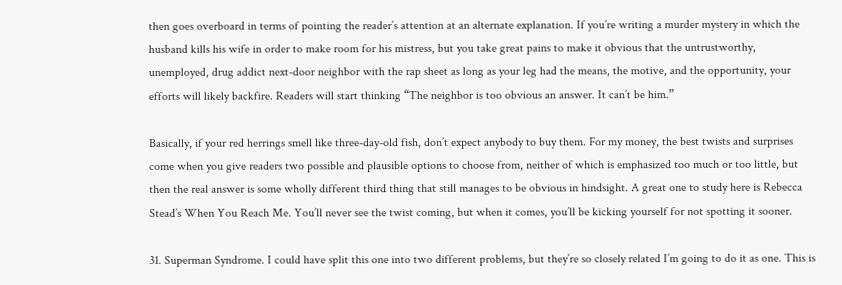then goes overboard in terms of pointing the reader’s attention at an alternate explanation. If you’re writing a murder mystery in which the husband kills his wife in order to make room for his mistress, but you take great pains to make it obvious that the untrustworthy, unemployed, drug addict next-door neighbor with the rap sheet as long as your leg had the means, the motive, and the opportunity, your efforts will likely backfire. Readers will start thinking “The neighbor is too obvious an answer. It can’t be him.”

Basically, if your red herrings smell like three-day-old fish, don’t expect anybody to buy them. For my money, the best twists and surprises come when you give readers two possible and plausible options to choose from, neither of which is emphasized too much or too little, but then the real answer is some wholly different third thing that still manages to be obvious in hindsight. A great one to study here is Rebecca Stead’s When You Reach Me. You’ll never see the twist coming, but when it comes, you’ll be kicking yourself for not spotting it sooner.

31. Superman Syndrome. I could have split this one into two different problems, but they’re so closely related I’m going to do it as one. This is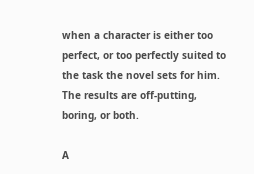when a character is either too perfect, or too perfectly suited to the task the novel sets for him. The results are off-putting, boring, or both.

A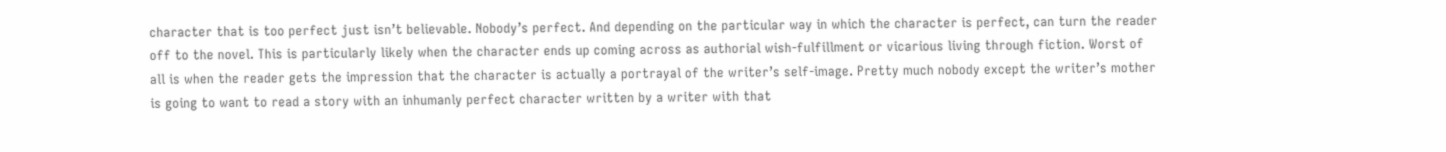character that is too perfect just isn’t believable. Nobody’s perfect. And depending on the particular way in which the character is perfect, can turn the reader off to the novel. This is particularly likely when the character ends up coming across as authorial wish-fulfillment or vicarious living through fiction. Worst of all is when the reader gets the impression that the character is actually a portrayal of the writer’s self-image. Pretty much nobody except the writer’s mother is going to want to read a story with an inhumanly perfect character written by a writer with that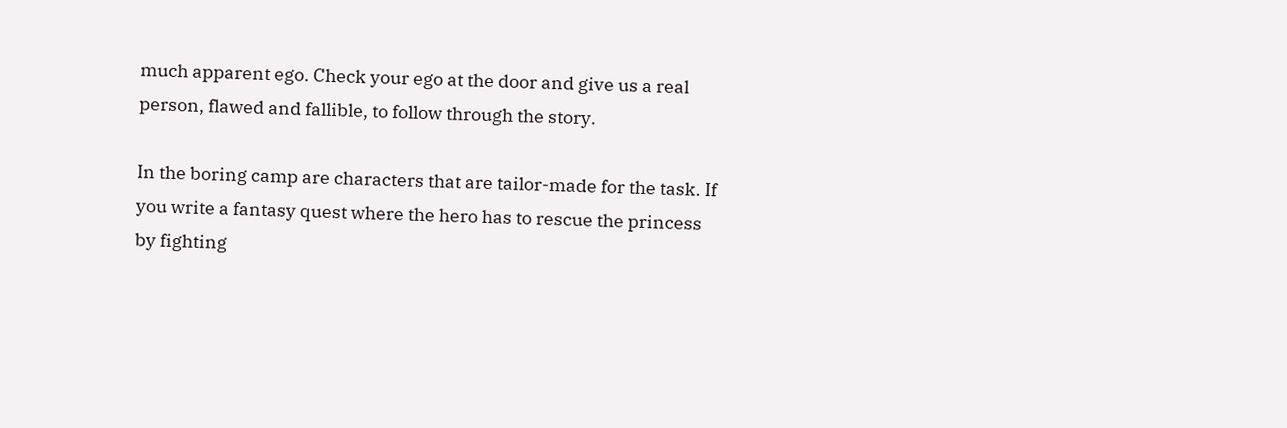much apparent ego. Check your ego at the door and give us a real person, flawed and fallible, to follow through the story.

In the boring camp are characters that are tailor-made for the task. If you write a fantasy quest where the hero has to rescue the princess by fighting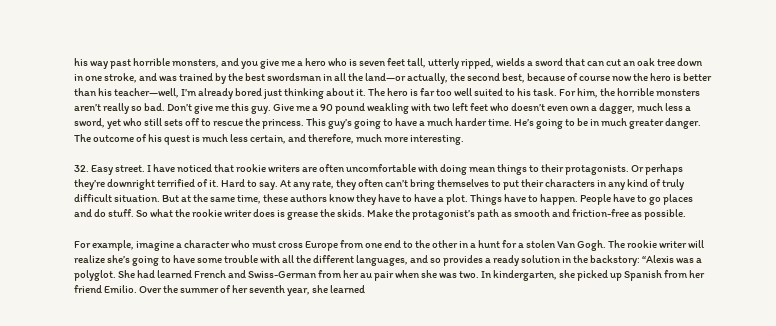his way past horrible monsters, and you give me a hero who is seven feet tall, utterly ripped, wields a sword that can cut an oak tree down in one stroke, and was trained by the best swordsman in all the land—or actually, the second best, because of course now the hero is better than his teacher—well, I’m already bored just thinking about it. The hero is far too well suited to his task. For him, the horrible monsters aren’t really so bad. Don’t give me this guy. Give me a 90 pound weakling with two left feet who doesn’t even own a dagger, much less a sword, yet who still sets off to rescue the princess. This guy’s going to have a much harder time. He’s going to be in much greater danger. The outcome of his quest is much less certain, and therefore, much more interesting.

32. Easy street. I have noticed that rookie writers are often uncomfortable with doing mean things to their protagonists. Or perhaps they’re downright terrified of it. Hard to say. At any rate, they often can’t bring themselves to put their characters in any kind of truly difficult situation. But at the same time, these authors know they have to have a plot. Things have to happen. People have to go places and do stuff. So what the rookie writer does is grease the skids. Make the protagonist’s path as smooth and friction-free as possible.

For example, imagine a character who must cross Europe from one end to the other in a hunt for a stolen Van Gogh. The rookie writer will realize she’s going to have some trouble with all the different languages, and so provides a ready solution in the backstory: “Alexis was a polyglot. She had learned French and Swiss-German from her au pair when she was two. In kindergarten, she picked up Spanish from her friend Emilio. Over the summer of her seventh year, she learned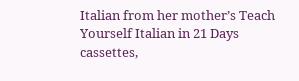Italian from her mother’s Teach Yourself Italian in 21 Days cassettes,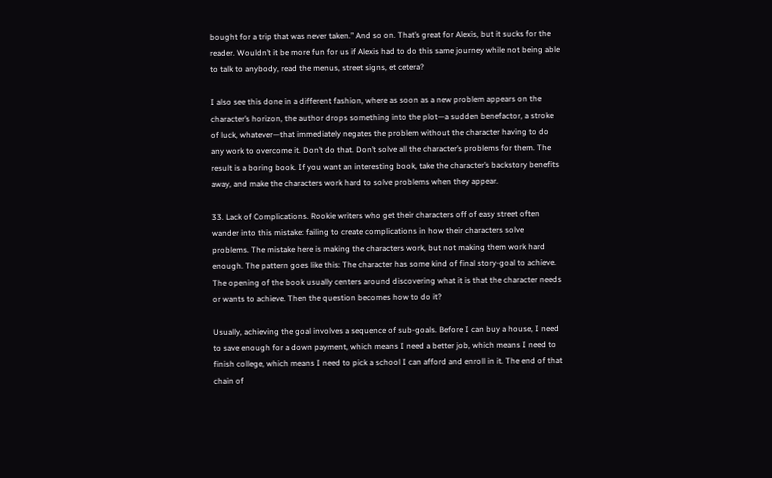bought for a trip that was never taken.” And so on. That’s great for Alexis, but it sucks for the reader. Wouldn’t it be more fun for us if Alexis had to do this same journey while not being able to talk to anybody, read the menus, street signs, et cetera?

I also see this done in a different fashion, where as soon as a new problem appears on the character’s horizon, the author drops something into the plot—a sudden benefactor, a stroke of luck, whatever—that immediately negates the problem without the character having to do any work to overcome it. Don’t do that. Don’t solve all the character’s problems for them. The result is a boring book. If you want an interesting book, take the character’s backstory benefits away, and make the characters work hard to solve problems when they appear.

33. Lack of Complications. Rookie writers who get their characters off of easy street often wander into this mistake: failing to create complications in how their characters solve problems. The mistake here is making the characters work, but not making them work hard enough. The pattern goes like this: The character has some kind of final story-goal to achieve. The opening of the book usually centers around discovering what it is that the character needs or wants to achieve. Then the question becomes how to do it?

Usually, achieving the goal involves a sequence of sub-goals. Before I can buy a house, I need to save enough for a down payment, which means I need a better job, which means I need to finish college, which means I need to pick a school I can afford and enroll in it. The end of that chain of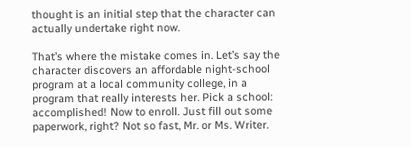thought is an initial step that the character can actually undertake right now.

That’s where the mistake comes in. Let’s say the character discovers an affordable night-school program at a local community college, in a program that really interests her. Pick a school: accomplished! Now to enroll. Just fill out some paperwork, right? Not so fast, Mr. or Ms. Writer.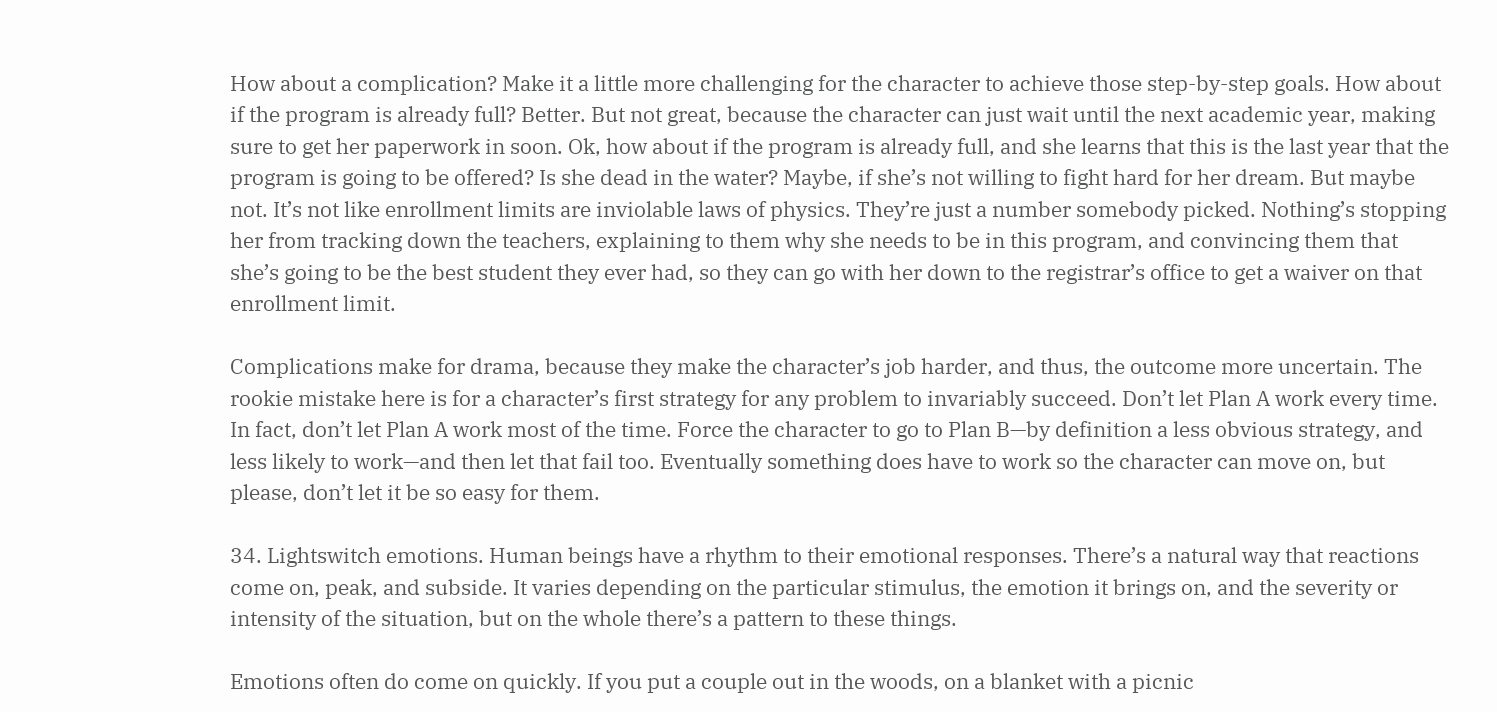How about a complication? Make it a little more challenging for the character to achieve those step-by-step goals. How about if the program is already full? Better. But not great, because the character can just wait until the next academic year, making sure to get her paperwork in soon. Ok, how about if the program is already full, and she learns that this is the last year that the program is going to be offered? Is she dead in the water? Maybe, if she’s not willing to fight hard for her dream. But maybe not. It’s not like enrollment limits are inviolable laws of physics. They’re just a number somebody picked. Nothing’s stopping her from tracking down the teachers, explaining to them why she needs to be in this program, and convincing them that she’s going to be the best student they ever had, so they can go with her down to the registrar’s office to get a waiver on that enrollment limit.

Complications make for drama, because they make the character’s job harder, and thus, the outcome more uncertain. The rookie mistake here is for a character’s first strategy for any problem to invariably succeed. Don’t let Plan A work every time. In fact, don’t let Plan A work most of the time. Force the character to go to Plan B—by definition a less obvious strategy, and less likely to work—and then let that fail too. Eventually something does have to work so the character can move on, but please, don’t let it be so easy for them.

34. Lightswitch emotions. Human beings have a rhythm to their emotional responses. There’s a natural way that reactions come on, peak, and subside. It varies depending on the particular stimulus, the emotion it brings on, and the severity or intensity of the situation, but on the whole there’s a pattern to these things.

Emotions often do come on quickly. If you put a couple out in the woods, on a blanket with a picnic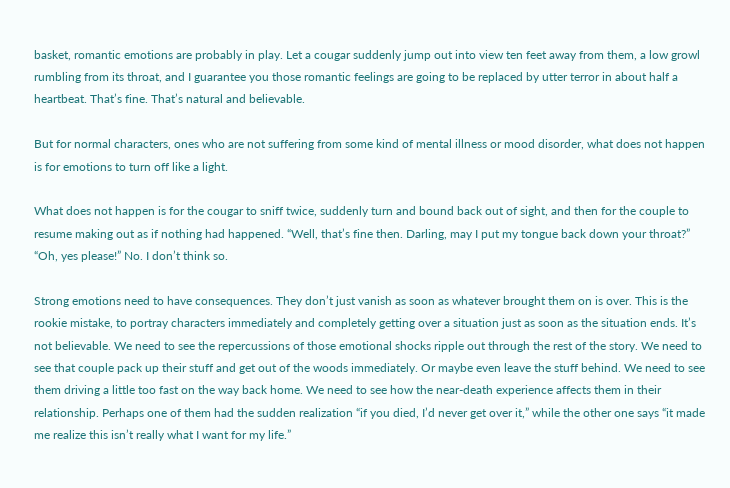basket, romantic emotions are probably in play. Let a cougar suddenly jump out into view ten feet away from them, a low growl rumbling from its throat, and I guarantee you those romantic feelings are going to be replaced by utter terror in about half a heartbeat. That’s fine. That’s natural and believable.

But for normal characters, ones who are not suffering from some kind of mental illness or mood disorder, what does not happen is for emotions to turn off like a light.

What does not happen is for the cougar to sniff twice, suddenly turn and bound back out of sight, and then for the couple to resume making out as if nothing had happened. “Well, that’s fine then. Darling, may I put my tongue back down your throat?” “Oh, yes please!” No. I don’t think so.

Strong emotions need to have consequences. They don’t just vanish as soon as whatever brought them on is over. This is the rookie mistake, to portray characters immediately and completely getting over a situation just as soon as the situation ends. It’s not believable. We need to see the repercussions of those emotional shocks ripple out through the rest of the story. We need to see that couple pack up their stuff and get out of the woods immediately. Or maybe even leave the stuff behind. We need to see them driving a little too fast on the way back home. We need to see how the near-death experience affects them in their relationship. Perhaps one of them had the sudden realization “if you died, I’d never get over it,” while the other one says “it made me realize this isn’t really what I want for my life.”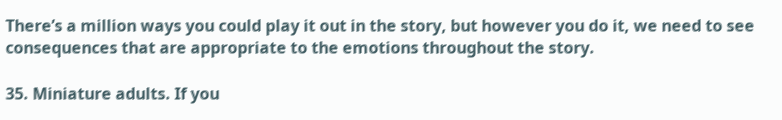There’s a million ways you could play it out in the story, but however you do it, we need to see consequences that are appropriate to the emotions throughout the story.

35. Miniature adults. If you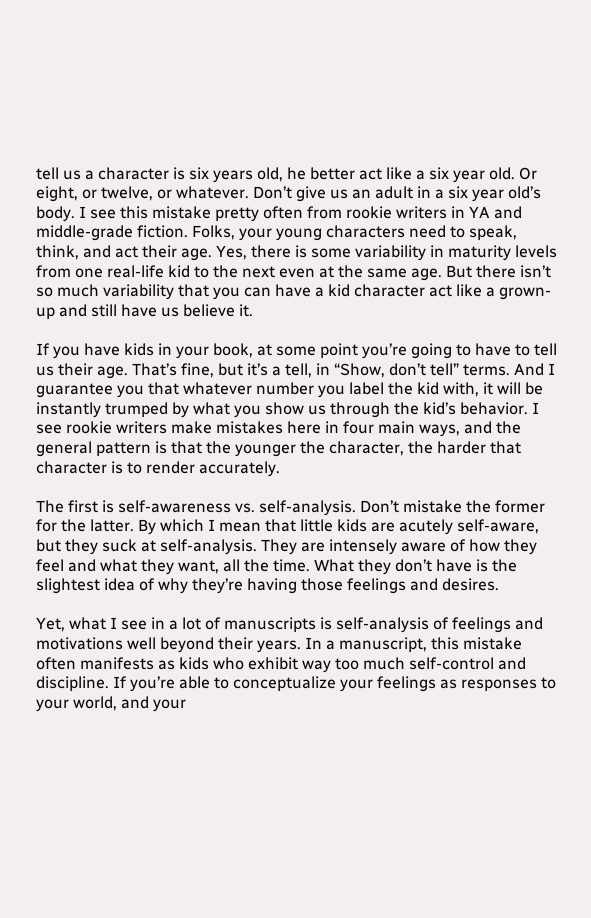tell us a character is six years old, he better act like a six year old. Or eight, or twelve, or whatever. Don’t give us an adult in a six year old’s body. I see this mistake pretty often from rookie writers in YA and middle-grade fiction. Folks, your young characters need to speak, think, and act their age. Yes, there is some variability in maturity levels from one real-life kid to the next even at the same age. But there isn’t so much variability that you can have a kid character act like a grown-up and still have us believe it.

If you have kids in your book, at some point you’re going to have to tell us their age. That’s fine, but it’s a tell, in “Show, don’t tell” terms. And I guarantee you that whatever number you label the kid with, it will be instantly trumped by what you show us through the kid’s behavior. I see rookie writers make mistakes here in four main ways, and the general pattern is that the younger the character, the harder that character is to render accurately.

The first is self-awareness vs. self-analysis. Don’t mistake the former for the latter. By which I mean that little kids are acutely self-aware, but they suck at self-analysis. They are intensely aware of how they feel and what they want, all the time. What they don’t have is the slightest idea of why they’re having those feelings and desires.

Yet, what I see in a lot of manuscripts is self-analysis of feelings and motivations well beyond their years. In a manuscript, this mistake often manifests as kids who exhibit way too much self-control and discipline. If you’re able to conceptualize your feelings as responses to your world, and your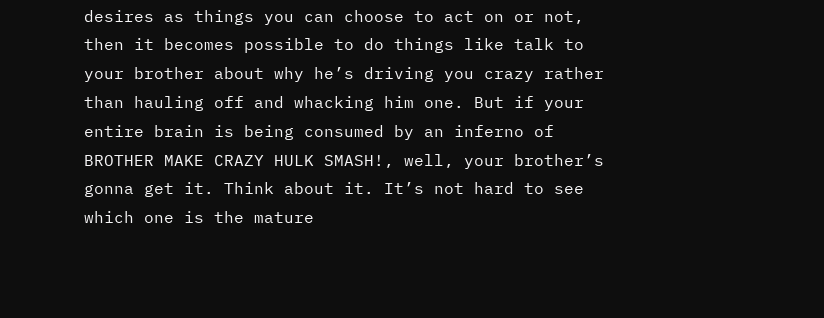desires as things you can choose to act on or not, then it becomes possible to do things like talk to your brother about why he’s driving you crazy rather than hauling off and whacking him one. But if your entire brain is being consumed by an inferno of BROTHER MAKE CRAZY HULK SMASH!, well, your brother’s gonna get it. Think about it. It’s not hard to see which one is the mature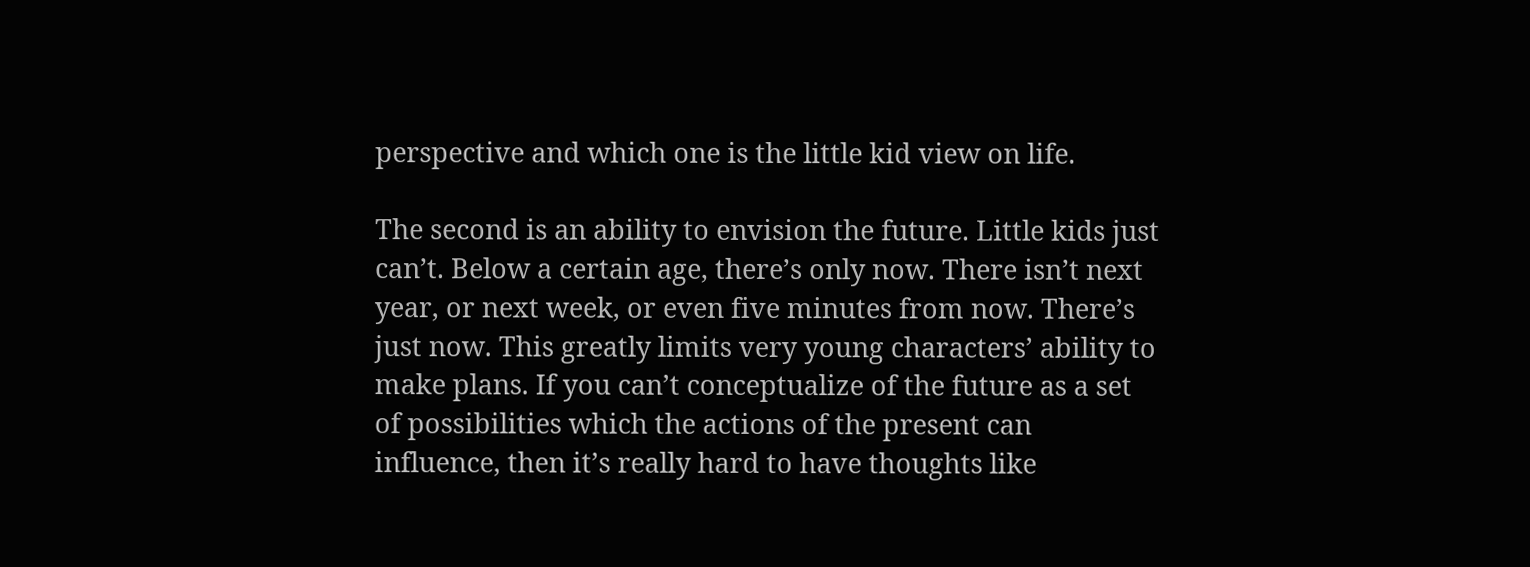perspective and which one is the little kid view on life.

The second is an ability to envision the future. Little kids just can’t. Below a certain age, there’s only now. There isn’t next year, or next week, or even five minutes from now. There’s just now. This greatly limits very young characters’ ability to make plans. If you can’t conceptualize of the future as a set of possibilities which the actions of the present can influence, then it’s really hard to have thoughts like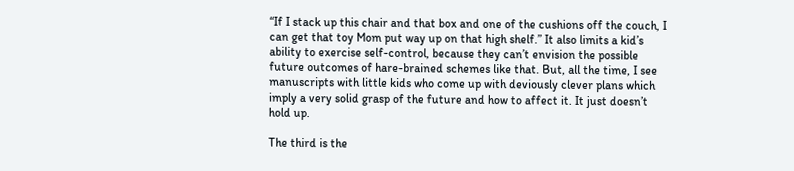“If I stack up this chair and that box and one of the cushions off the couch, I can get that toy Mom put way up on that high shelf.” It also limits a kid’s ability to exercise self-control, because they can’t envision the possible future outcomes of hare-brained schemes like that. But, all the time, I see manuscripts with little kids who come up with deviously clever plans which imply a very solid grasp of the future and how to affect it. It just doesn’t hold up.

The third is the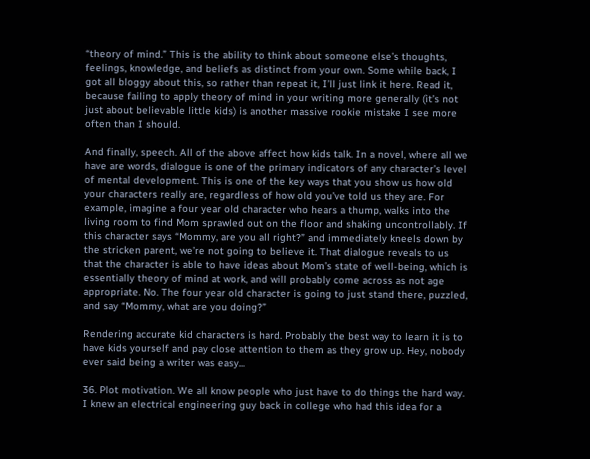“theory of mind.” This is the ability to think about someone else’s thoughts, feelings, knowledge, and beliefs as distinct from your own. Some while back, I got all bloggy about this, so rather than repeat it, I’ll just link it here. Read it, because failing to apply theory of mind in your writing more generally (it’s not just about believable little kids) is another massive rookie mistake I see more often than I should.

And finally, speech. All of the above affect how kids talk. In a novel, where all we have are words, dialogue is one of the primary indicators of any character’s level of mental development. This is one of the key ways that you show us how old your characters really are, regardless of how old you’ve told us they are. For example, imagine a four year old character who hears a thump, walks into the living room to find Mom sprawled out on the floor and shaking uncontrollably. If this character says “Mommy, are you all right?” and immediately kneels down by the stricken parent, we’re not going to believe it. That dialogue reveals to us that the character is able to have ideas about Mom’s state of well-being, which is essentially theory of mind at work, and will probably come across as not age appropriate. No. The four year old character is going to just stand there, puzzled, and say “Mommy, what are you doing?”

Rendering accurate kid characters is hard. Probably the best way to learn it is to have kids yourself and pay close attention to them as they grow up. Hey, nobody ever said being a writer was easy...

36. Plot motivation. We all know people who just have to do things the hard way. I knew an electrical engineering guy back in college who had this idea for a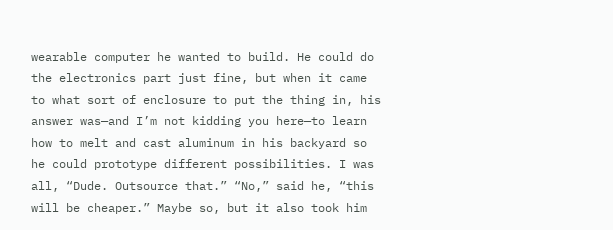wearable computer he wanted to build. He could do the electronics part just fine, but when it came to what sort of enclosure to put the thing in, his answer was—and I’m not kidding you here—to learn how to melt and cast aluminum in his backyard so he could prototype different possibilities. I was all, “Dude. Outsource that.” “No,” said he, “this will be cheaper.” Maybe so, but it also took him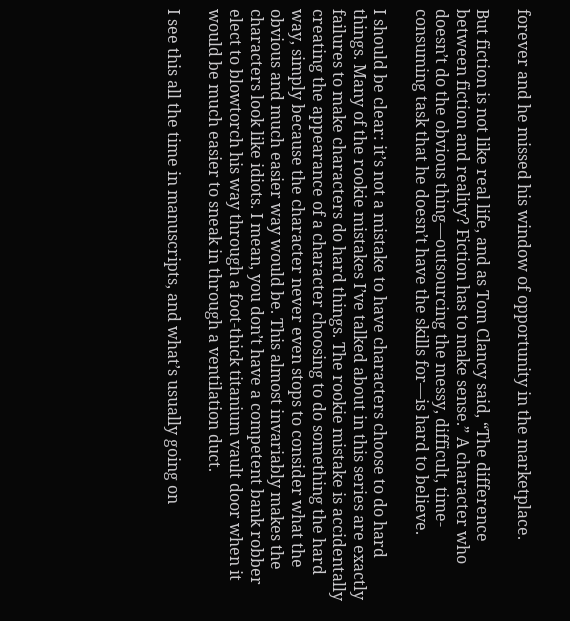forever and he missed his window of opportunity in the marketplace.

But fiction is not like real life, and as Tom Clancy said, “The difference between fiction and reality? Fiction has to make sense.” A character who doesn’t do the obvious thing—outsourcing the messy, difficult, time-consuming task that he doesn’t have the skills for—is hard to believe.

I should be clear: it’s not a mistake to have characters choose to do hard things. Many of the rookie mistakes I’ve talked about in this series are exactly failures to make characters do hard things. The rookie mistake is accidentally creating the appearance of a character choosing to do something the hard way, simply because the character never even stops to consider what the obvious and much easier way would be. This almost invariably makes the characters look like idiots. I mean, you don’t have a competent bank robber elect to blowtorch his way through a foot-thick titanium vault door when it would be much easier to sneak in through a ventilation duct.

I see this all the time in manuscripts, and what’s usually going on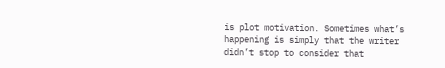is plot motivation. Sometimes what’s happening is simply that the writer didn’t stop to consider that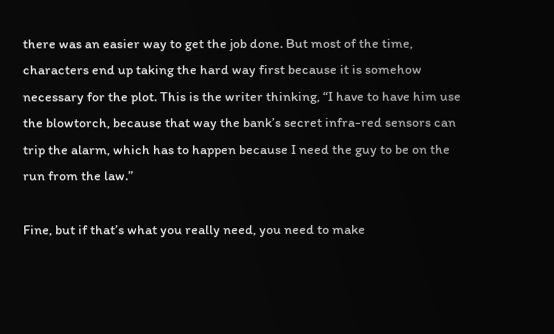there was an easier way to get the job done. But most of the time, characters end up taking the hard way first because it is somehow necessary for the plot. This is the writer thinking, “I have to have him use the blowtorch, because that way the bank’s secret infra-red sensors can trip the alarm, which has to happen because I need the guy to be on the run from the law.”

Fine, but if that’s what you really need, you need to make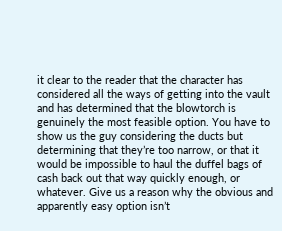it clear to the reader that the character has considered all the ways of getting into the vault and has determined that the blowtorch is genuinely the most feasible option. You have to show us the guy considering the ducts but determining that they’re too narrow, or that it would be impossible to haul the duffel bags of cash back out that way quickly enough, or whatever. Give us a reason why the obvious and apparently easy option isn’t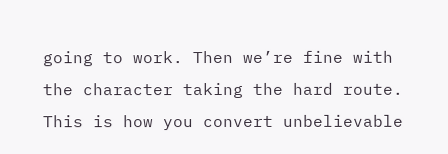going to work. Then we’re fine with the character taking the hard route. This is how you convert unbelievable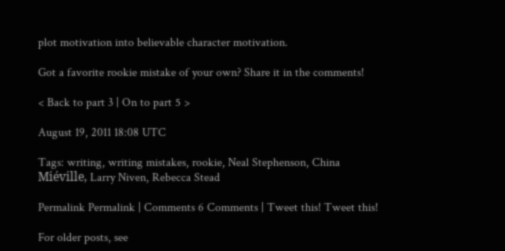plot motivation into believable character motivation.

Got a favorite rookie mistake of your own? Share it in the comments!

< Back to part 3 | On to part 5 >

August 19, 2011 18:08 UTC

Tags: writing, writing mistakes, rookie, Neal Stephenson, China Miéville, Larry Niven, Rebecca Stead

Permalink Permalink | Comments 6 Comments | Tweet this! Tweet this!

For older posts, see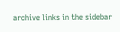archive links in the sidebar